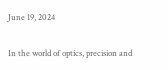June 19, 2024

In the world of optics, precision and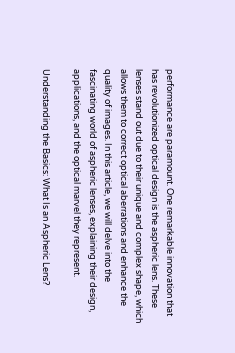performance are paramount. One remarkable innovation that has revolutionized optical design is the aspheric lens. These lenses stand out due to their unique and complex shape, which allows them to correct optical aberrations and enhance the quality of images. In this article, we will delve into the fascinating world of aspheric lenses, explaining their design, applications, and the optical marvel they represent.

Understanding the Basics: What Is an Aspheric Lens?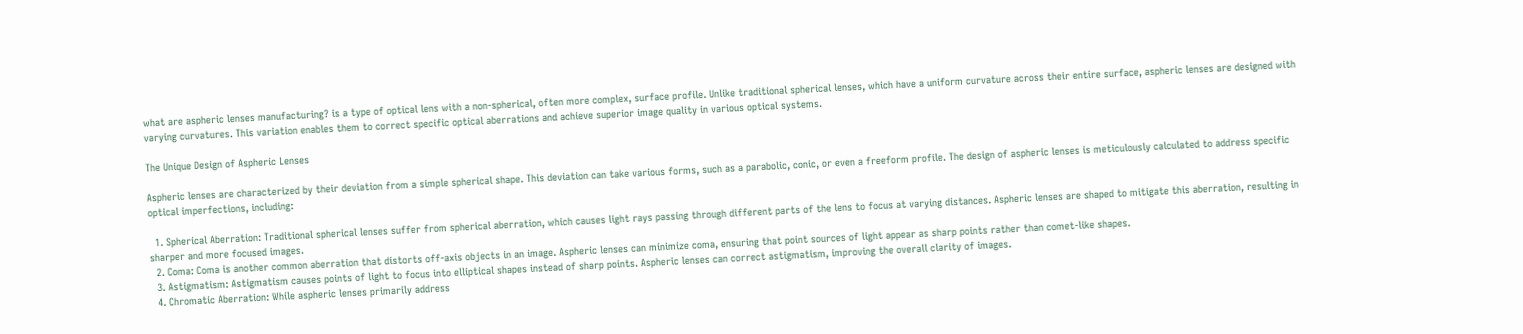what are aspheric lenses manufacturing? is a type of optical lens with a non-spherical, often more complex, surface profile. Unlike traditional spherical lenses, which have a uniform curvature across their entire surface, aspheric lenses are designed with varying curvatures. This variation enables them to correct specific optical aberrations and achieve superior image quality in various optical systems.

The Unique Design of Aspheric Lenses

Aspheric lenses are characterized by their deviation from a simple spherical shape. This deviation can take various forms, such as a parabolic, conic, or even a freeform profile. The design of aspheric lenses is meticulously calculated to address specific optical imperfections, including:

  1. Spherical Aberration: Traditional spherical lenses suffer from spherical aberration, which causes light rays passing through different parts of the lens to focus at varying distances. Aspheric lenses are shaped to mitigate this aberration, resulting in sharper and more focused images.
  2. Coma: Coma is another common aberration that distorts off-axis objects in an image. Aspheric lenses can minimize coma, ensuring that point sources of light appear as sharp points rather than comet-like shapes.
  3. Astigmatism: Astigmatism causes points of light to focus into elliptical shapes instead of sharp points. Aspheric lenses can correct astigmatism, improving the overall clarity of images.
  4. Chromatic Aberration: While aspheric lenses primarily address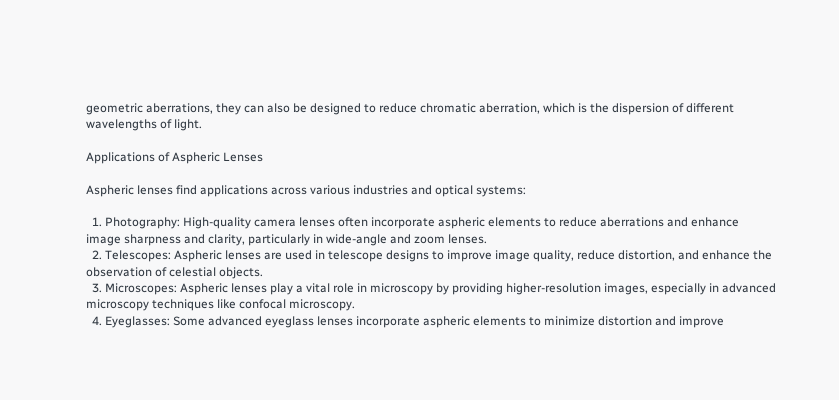geometric aberrations, they can also be designed to reduce chromatic aberration, which is the dispersion of different wavelengths of light.

Applications of Aspheric Lenses

Aspheric lenses find applications across various industries and optical systems:

  1. Photography: High-quality camera lenses often incorporate aspheric elements to reduce aberrations and enhance image sharpness and clarity, particularly in wide-angle and zoom lenses.
  2. Telescopes: Aspheric lenses are used in telescope designs to improve image quality, reduce distortion, and enhance the observation of celestial objects.
  3. Microscopes: Aspheric lenses play a vital role in microscopy by providing higher-resolution images, especially in advanced microscopy techniques like confocal microscopy.
  4. Eyeglasses: Some advanced eyeglass lenses incorporate aspheric elements to minimize distortion and improve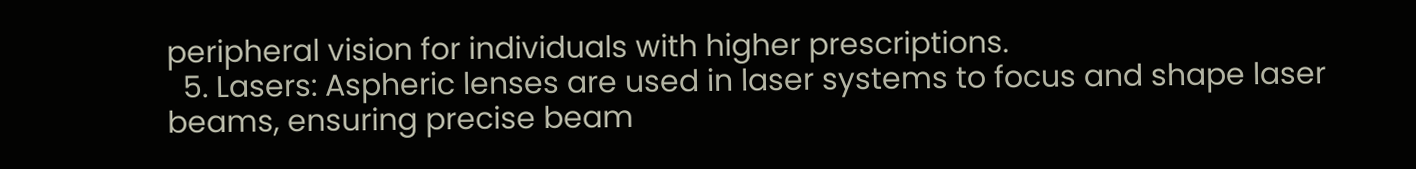peripheral vision for individuals with higher prescriptions.
  5. Lasers: Aspheric lenses are used in laser systems to focus and shape laser beams, ensuring precise beam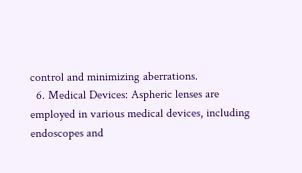control and minimizing aberrations.
  6. Medical Devices: Aspheric lenses are employed in various medical devices, including endoscopes and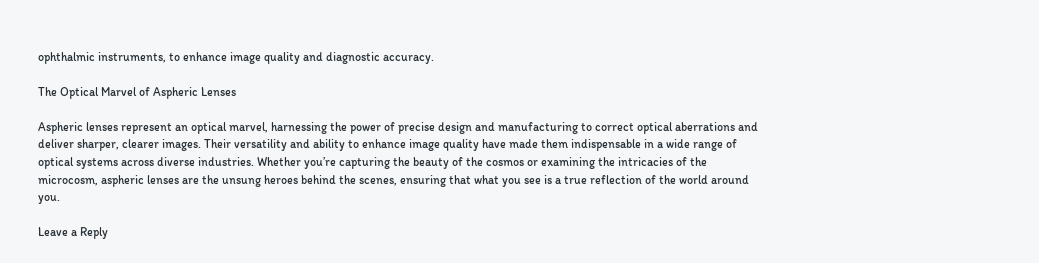ophthalmic instruments, to enhance image quality and diagnostic accuracy.

The Optical Marvel of Aspheric Lenses

Aspheric lenses represent an optical marvel, harnessing the power of precise design and manufacturing to correct optical aberrations and deliver sharper, clearer images. Their versatility and ability to enhance image quality have made them indispensable in a wide range of optical systems across diverse industries. Whether you’re capturing the beauty of the cosmos or examining the intricacies of the microcosm, aspheric lenses are the unsung heroes behind the scenes, ensuring that what you see is a true reflection of the world around you.

Leave a Reply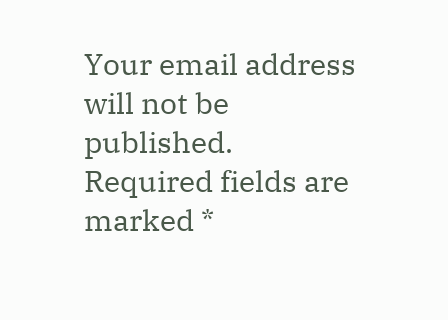Your email address will not be published. Required fields are marked *